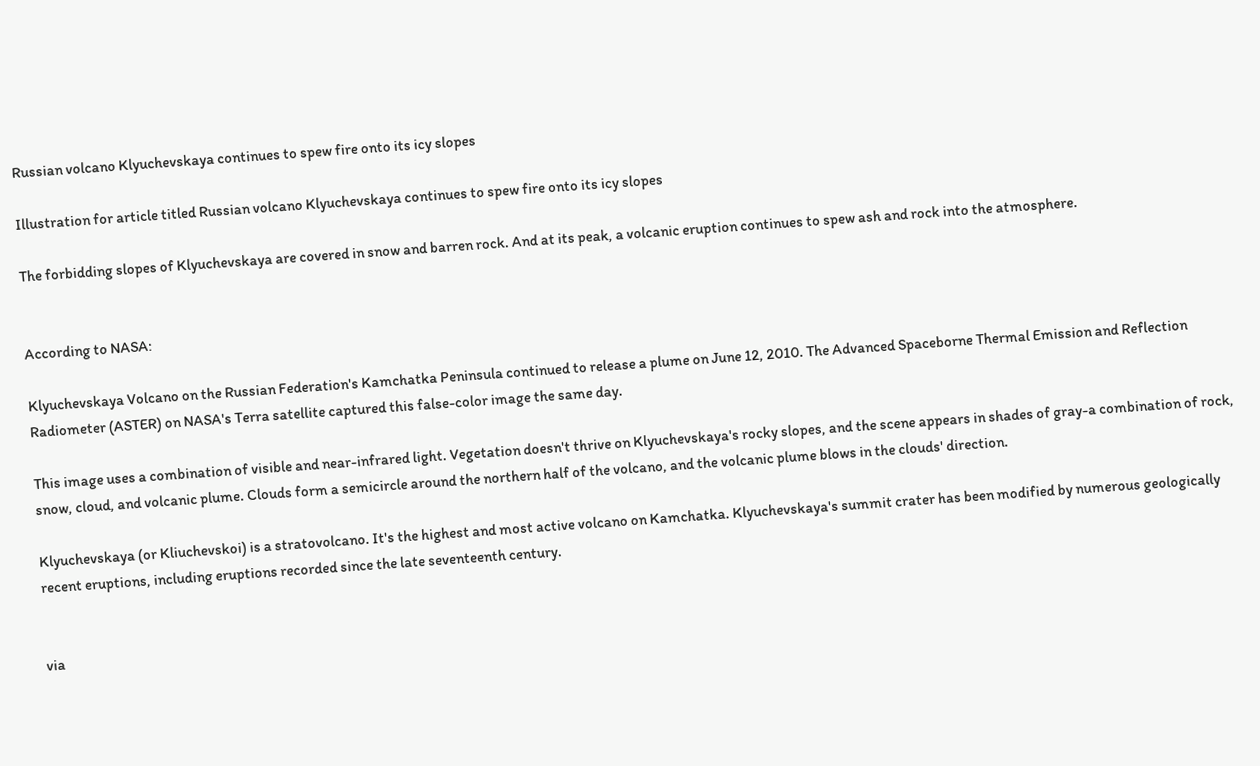Russian volcano Klyuchevskaya continues to spew fire onto its icy slopes

Illustration for article titled Russian volcano Klyuchevskaya continues to spew fire onto its icy slopes

The forbidding slopes of Klyuchevskaya are covered in snow and barren rock. And at its peak, a volcanic eruption continues to spew ash and rock into the atmosphere.


According to NASA:

Klyuchevskaya Volcano on the Russian Federation's Kamchatka Peninsula continued to release a plume on June 12, 2010. The Advanced Spaceborne Thermal Emission and Reflection Radiometer (ASTER) on NASA's Terra satellite captured this false-color image the same day.

This image uses a combination of visible and near-infrared light. Vegetation doesn't thrive on Klyuchevskaya's rocky slopes, and the scene appears in shades of gray-a combination of rock, snow, cloud, and volcanic plume. Clouds form a semicircle around the northern half of the volcano, and the volcanic plume blows in the clouds' direction.

Klyuchevskaya (or Kliuchevskoi) is a stratovolcano. It's the highest and most active volcano on Kamchatka. Klyuchevskaya's summit crater has been modified by numerous geologically recent eruptions, including eruptions recorded since the late seventeenth century.


via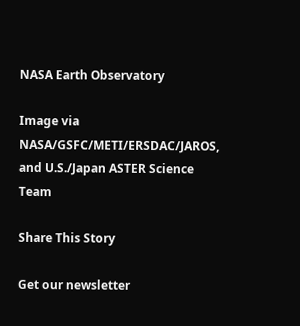NASA Earth Observatory

Image via NASA/GSFC/METI/ERSDAC/JAROS, and U.S./Japan ASTER Science Team

Share This Story

Get our newsletter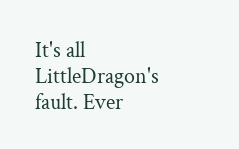It's all LittleDragon's fault. Ever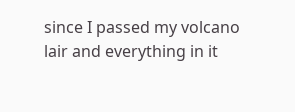since I passed my volcano lair and everything in it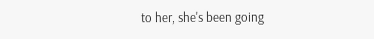to her, she's been going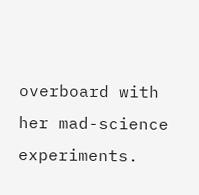overboard with her mad-science experiments.